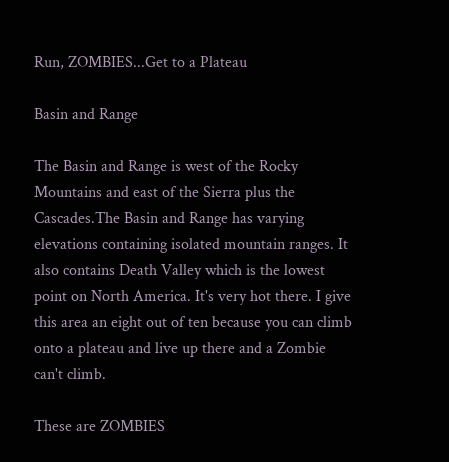Run, ZOMBIES...Get to a Plateau

Basin and Range

The Basin and Range is west of the Rocky Mountains and east of the Sierra plus the Cascades.The Basin and Range has varying elevations containing isolated mountain ranges. It also contains Death Valley which is the lowest point on North America. It's very hot there. I give this area an eight out of ten because you can climb onto a plateau and live up there and a Zombie can't climb.

These are ZOMBIES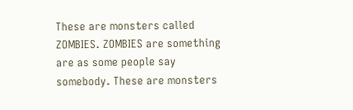These are monsters called ZOMBIES. ZOMBIES are something are as some people say somebody. These are monsters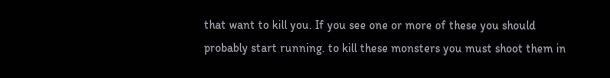that want to kill you. If you see one or more of these you should probably start running. to kill these monsters you must shoot them in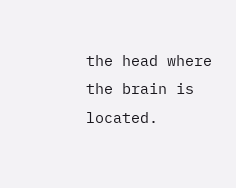the head where the brain is located.